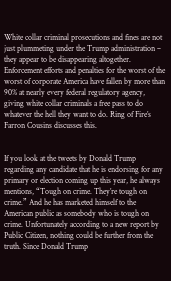White collar criminal prosecutions and fines are not just plummeting under the Trump administration – they appear to be disappearing altogether. Enforcement efforts and penalties for the worst of the worst of corporate America have fallen by more than 90% at nearly every federal regulatory agency, giving white collar criminals a free pass to do whatever the hell they want to do. Ring of Fire’s Farron Cousins discusses this.


If you look at the tweets by Donald Trump regarding any candidate that he is endorsing for any primary or election coming up this year, he always mentions, “Tough on crime. They’re tough on crime.” And he has marketed himself to the American public as somebody who is tough on crime. Unfortunately according to a new report by Public Citizen, nothing could be further from the truth. Since Donald Trump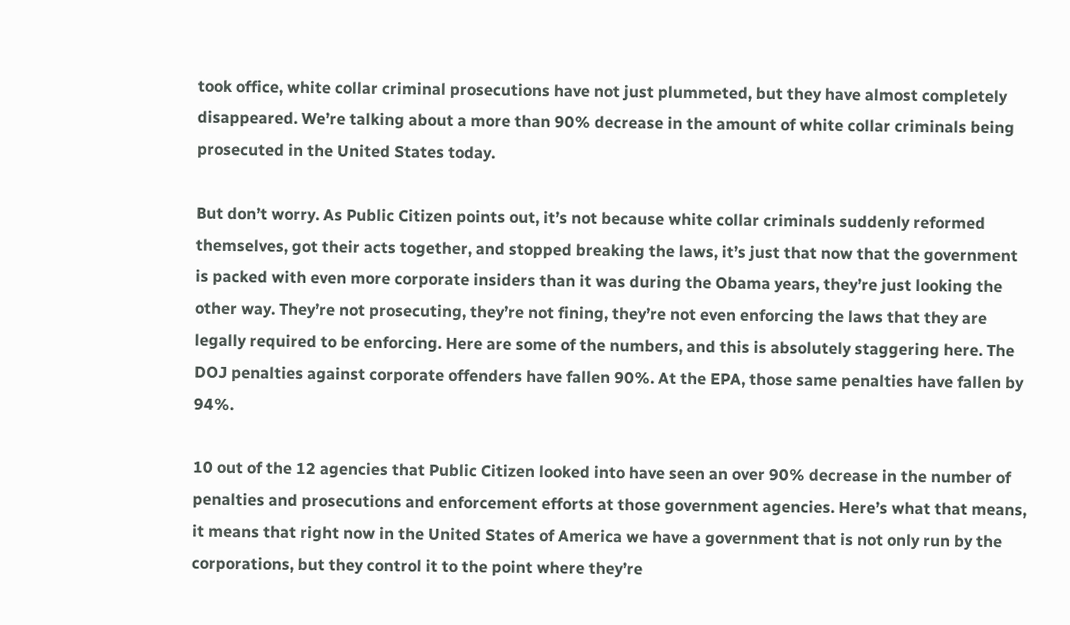took office, white collar criminal prosecutions have not just plummeted, but they have almost completely disappeared. We’re talking about a more than 90% decrease in the amount of white collar criminals being prosecuted in the United States today.

But don’t worry. As Public Citizen points out, it’s not because white collar criminals suddenly reformed themselves, got their acts together, and stopped breaking the laws, it’s just that now that the government is packed with even more corporate insiders than it was during the Obama years, they’re just looking the other way. They’re not prosecuting, they’re not fining, they’re not even enforcing the laws that they are legally required to be enforcing. Here are some of the numbers, and this is absolutely staggering here. The DOJ penalties against corporate offenders have fallen 90%. At the EPA, those same penalties have fallen by 94%.

10 out of the 12 agencies that Public Citizen looked into have seen an over 90% decrease in the number of penalties and prosecutions and enforcement efforts at those government agencies. Here’s what that means, it means that right now in the United States of America we have a government that is not only run by the corporations, but they control it to the point where they’re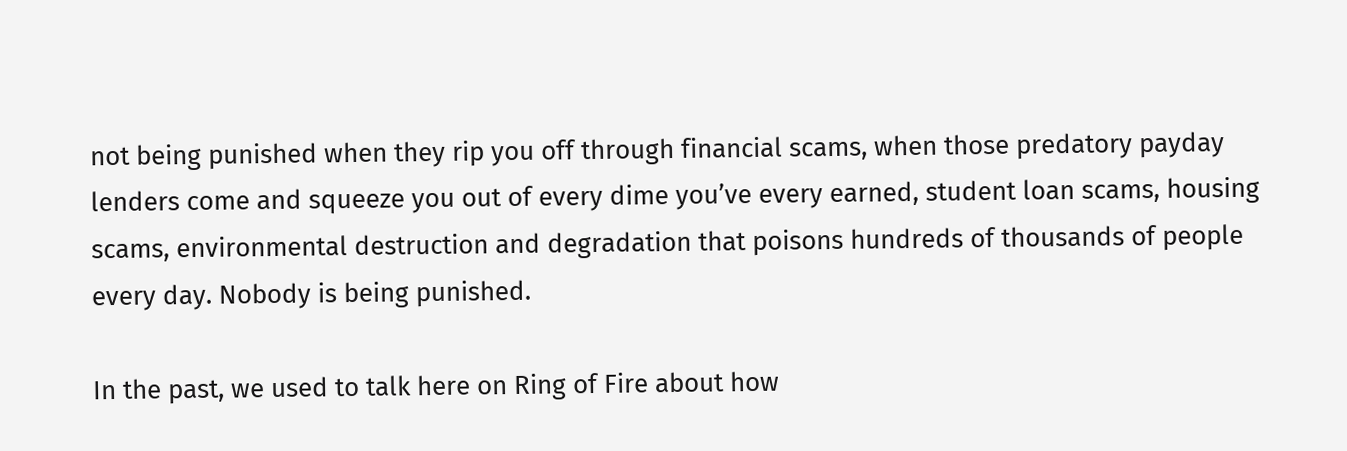not being punished when they rip you off through financial scams, when those predatory payday lenders come and squeeze you out of every dime you’ve every earned, student loan scams, housing scams, environmental destruction and degradation that poisons hundreds of thousands of people every day. Nobody is being punished.

In the past, we used to talk here on Ring of Fire about how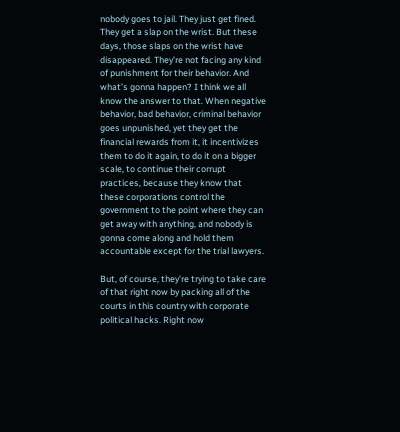nobody goes to jail. They just get fined. They get a slap on the wrist. But these days, those slaps on the wrist have disappeared. They’re not facing any kind of punishment for their behavior. And what’s gonna happen? I think we all know the answer to that. When negative behavior, bad behavior, criminal behavior goes unpunished, yet they get the financial rewards from it, it incentivizes them to do it again, to do it on a bigger scale, to continue their corrupt practices, because they know that these corporations control the government to the point where they can get away with anything, and nobody is gonna come along and hold them accountable except for the trial lawyers.

But, of course, they’re trying to take care of that right now by packing all of the courts in this country with corporate political hacks. Right now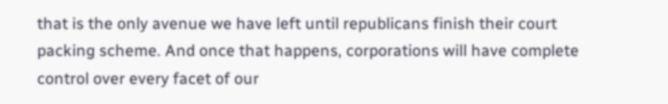that is the only avenue we have left until republicans finish their court packing scheme. And once that happens, corporations will have complete control over every facet of our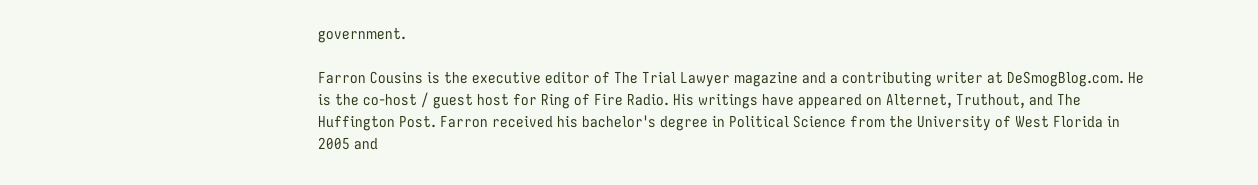government.

Farron Cousins is the executive editor of The Trial Lawyer magazine and a contributing writer at DeSmogBlog.com. He is the co-host / guest host for Ring of Fire Radio. His writings have appeared on Alternet, Truthout, and The Huffington Post. Farron received his bachelor's degree in Political Science from the University of West Florida in 2005 and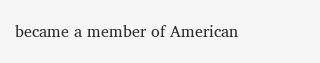became a member of American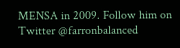MENSA in 2009. Follow him on Twitter @farronbalanced